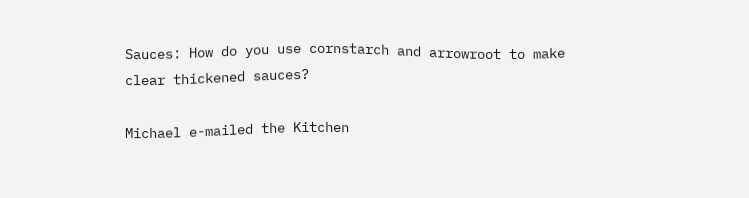Sauces: How do you use cornstarch and arrowroot to make clear thickened sauces?

Michael e-mailed the Kitchen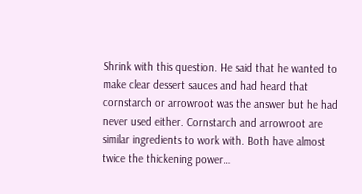Shrink with this question. He said that he wanted to make clear dessert sauces and had heard that cornstarch or arrowroot was the answer but he had never used either. Cornstarch and arrowroot are similar ingredients to work with. Both have almost twice the thickening power…